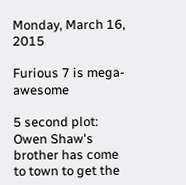Monday, March 16, 2015

Furious 7 is mega-awesome

5 second plot: Owen Shaw's brother has come to town to get the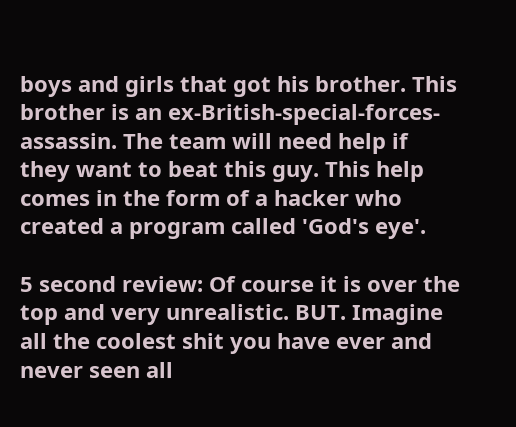boys and girls that got his brother. This brother is an ex-British-special-forces-assassin. The team will need help if they want to beat this guy. This help comes in the form of a hacker who created a program called 'God's eye'.

5 second review: Of course it is over the top and very unrealistic. BUT. Imagine all the coolest shit you have ever and never seen all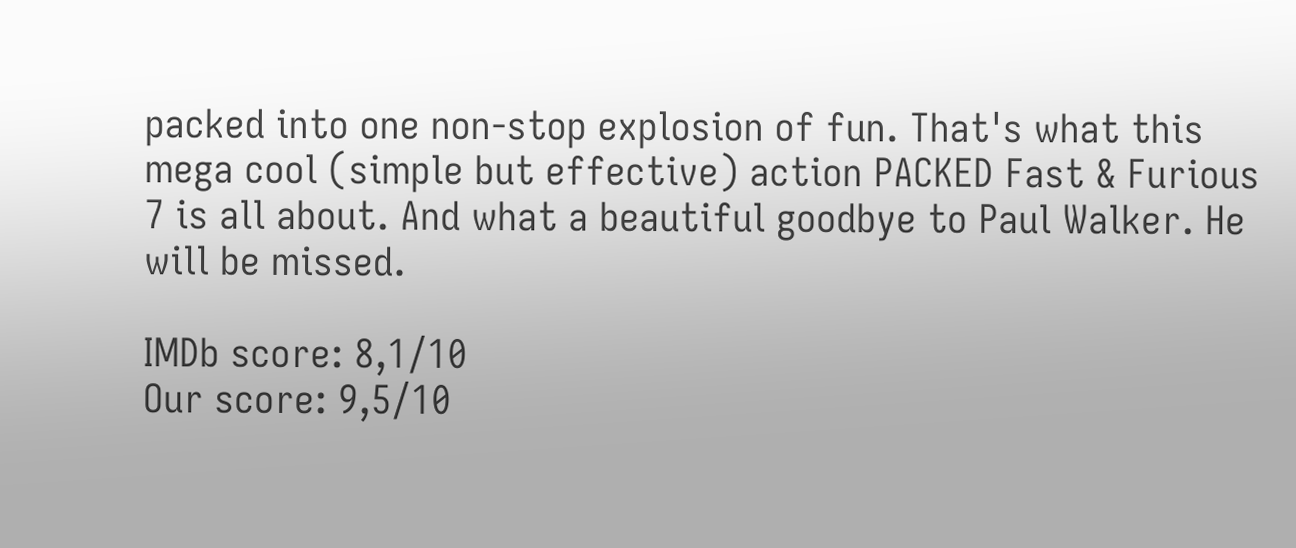packed into one non-stop explosion of fun. That's what this mega cool (simple but effective) action PACKED Fast & Furious 7 is all about. And what a beautiful goodbye to Paul Walker. He will be missed.

IMDb score: 8,1/10
Our score: 9,5/10